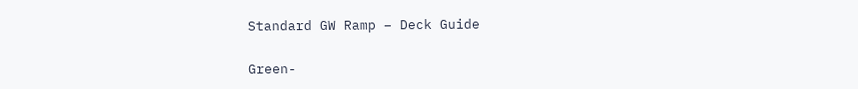Standard GW Ramp – Deck Guide

Green-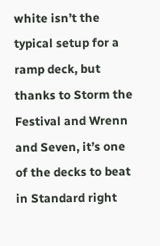white isn’t the typical setup for a ramp deck, but thanks to Storm the Festival and Wrenn and Seven, it’s one of the decks to beat in Standard right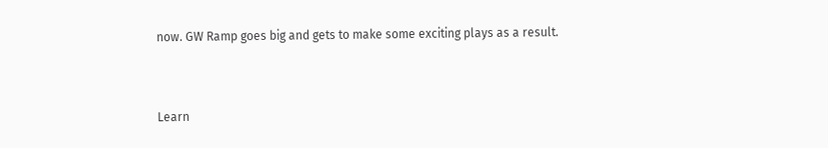now. GW Ramp goes big and gets to make some exciting plays as a result.




Learn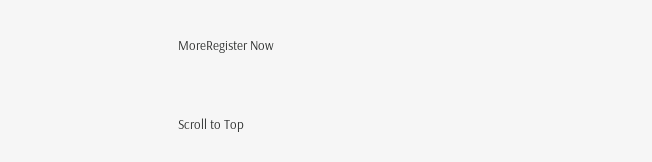MoreRegister Now


Scroll to Top